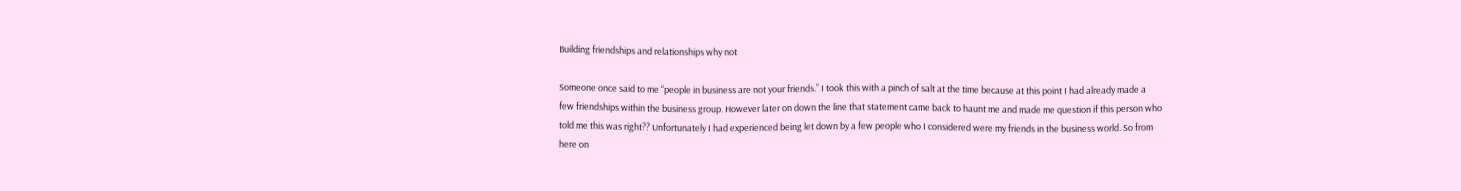Building friendships and relationships why not

Someone once said to me “people in business are not your friends.” I took this with a pinch of salt at the time because at this point I had already made a few friendships within the business group. However later on down the line that statement came back to haunt me and made me question if this person who told me this was right?? Unfortunately I had experienced being let down by a few people who I considered were my friends in the business world. So from here on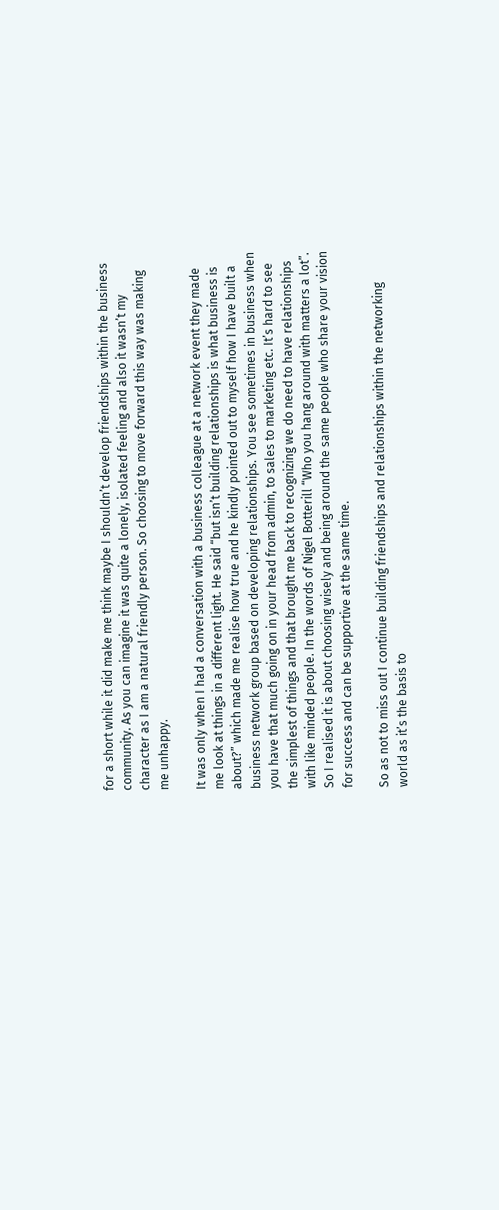for a short while it did make me think maybe I shouldn’t develop friendships within the business community. As you can imagine it was quite a lonely, isolated feeling and also it wasn’t my character as I am a natural friendly person. So choosing to move forward this way was making me unhappy.

It was only when I had a conversation with a business colleague at a network event they made me look at things in a different light. He said “but isn’t building relationships is what business is about?” which made me realise how true and he kindly pointed out to myself how I have built a business network group based on developing relationships. You see sometimes in business when you have that much going on in your head from admin, to sales to marketing etc. It’s hard to see the simplest of things and that brought me back to recognizing we do need to have relationships with like minded people. In the words of Nigel Botterill “Who you hang around with matters a lot”. So I realised it is about choosing wisely and being around the same people who share your vision for success and can be supportive at the same time.

So as not to miss out I continue building friendships and relationships within the networking world as it’s the basis to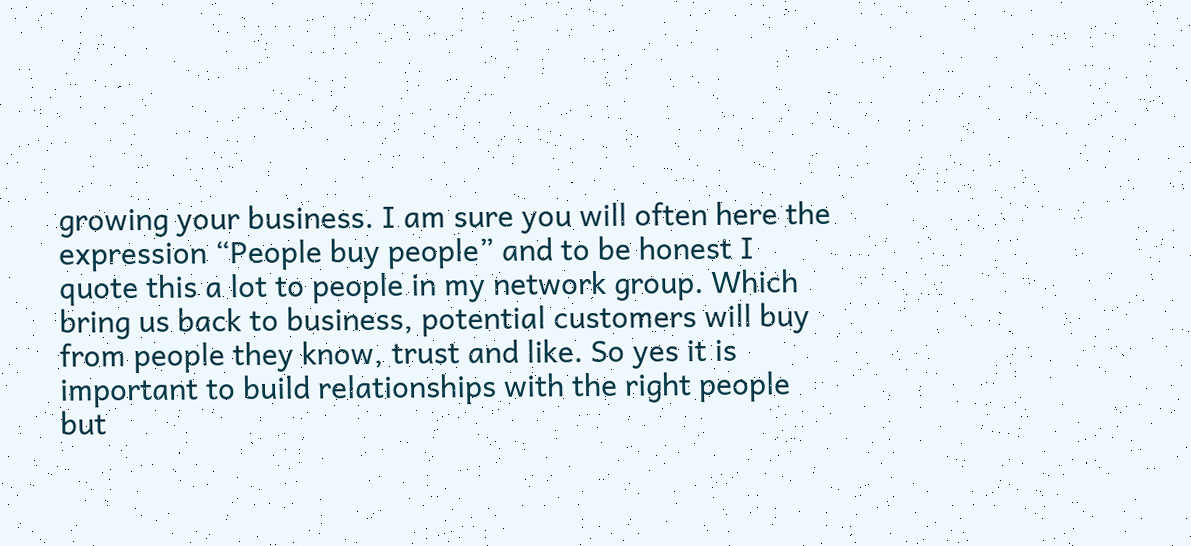growing your business. I am sure you will often here the expression “People buy people” and to be honest I quote this a lot to people in my network group. Which bring us back to business, potential customers will buy from people they know, trust and like. So yes it is important to build relationships with the right people but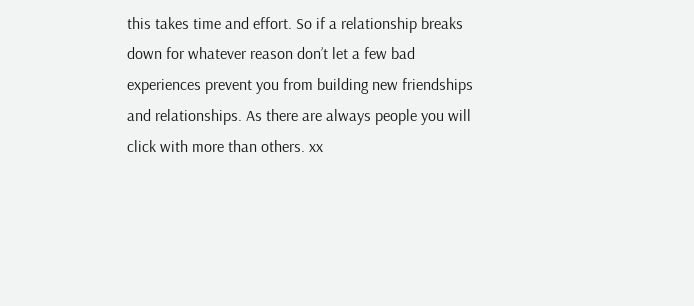this takes time and effort. So if a relationship breaks down for whatever reason don’t let a few bad experiences prevent you from building new friendships and relationships. As there are always people you will click with more than others. xx